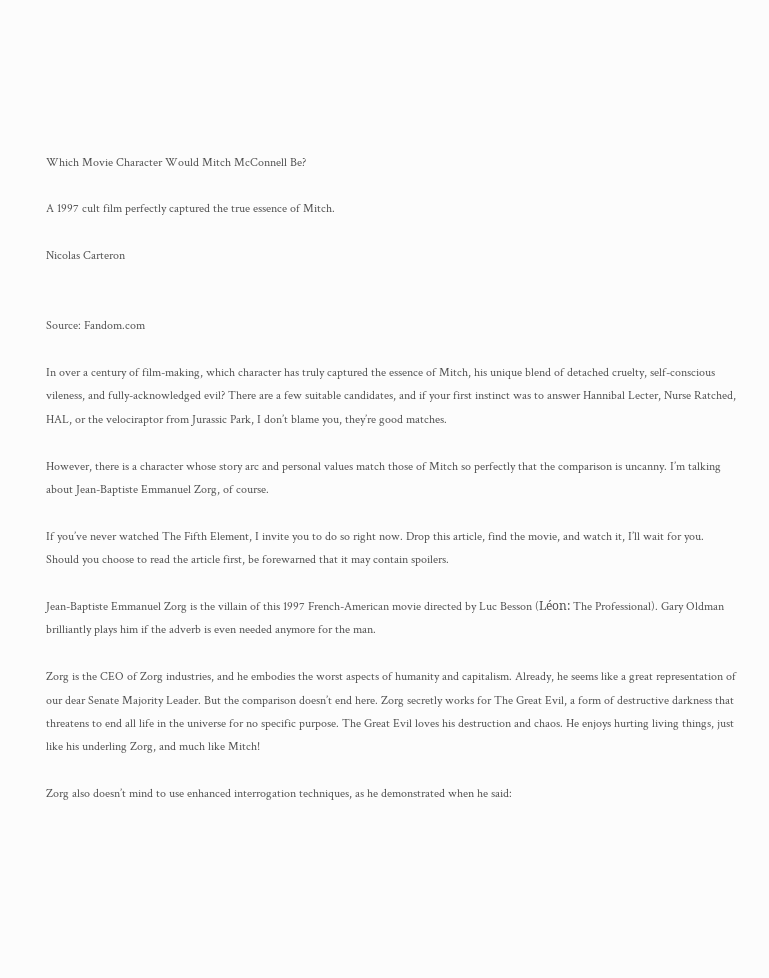Which Movie Character Would Mitch McConnell Be?

A 1997 cult film perfectly captured the true essence of Mitch.

Nicolas Carteron


Source: Fandom.com

In over a century of film-making, which character has truly captured the essence of Mitch, his unique blend of detached cruelty, self-conscious vileness, and fully-acknowledged evil? There are a few suitable candidates, and if your first instinct was to answer Hannibal Lecter, Nurse Ratched, HAL, or the velociraptor from Jurassic Park, I don’t blame you, they’re good matches.

However, there is a character whose story arc and personal values match those of Mitch so perfectly that the comparison is uncanny. I’m talking about Jean-Baptiste Emmanuel Zorg, of course.

If you’ve never watched The Fifth Element, I invite you to do so right now. Drop this article, find the movie, and watch it, I’ll wait for you. Should you choose to read the article first, be forewarned that it may contain spoilers.

Jean-Baptiste Emmanuel Zorg is the villain of this 1997 French-American movie directed by Luc Besson (Léon: The Professional). Gary Oldman brilliantly plays him if the adverb is even needed anymore for the man.

Zorg is the CEO of Zorg industries, and he embodies the worst aspects of humanity and capitalism. Already, he seems like a great representation of our dear Senate Majority Leader. But the comparison doesn’t end here. Zorg secretly works for The Great Evil, a form of destructive darkness that threatens to end all life in the universe for no specific purpose. The Great Evil loves his destruction and chaos. He enjoys hurting living things, just like his underling Zorg, and much like Mitch!

Zorg also doesn’t mind to use enhanced interrogation techniques, as he demonstrated when he said: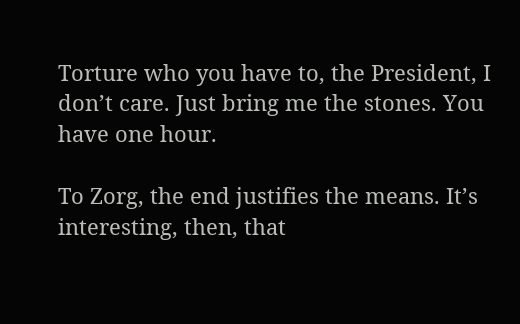Torture who you have to, the President, I don’t care. Just bring me the stones. You have one hour.

To Zorg, the end justifies the means. It’s interesting, then, that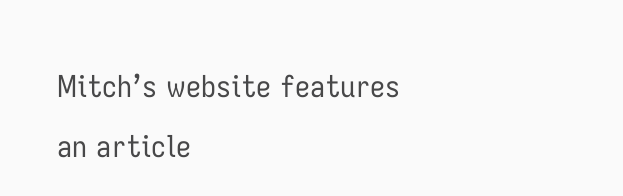Mitch’s website features an article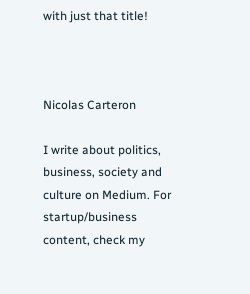with just that title!



Nicolas Carteron

I write about politics, business, society and culture on Medium. For startup/business content, check my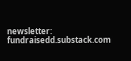newsletter: fundraisedd.substack.com